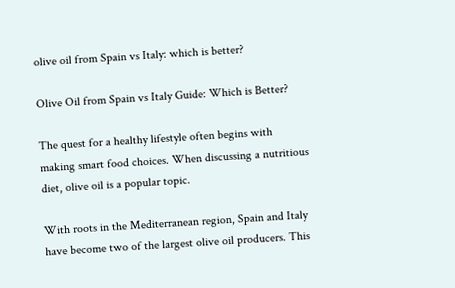olive oil from Spain vs Italy: which is better?

Olive Oil from Spain vs Italy Guide: Which is Better?

The quest for a healthy lifestyle often begins with making smart food choices. When discussing a nutritious diet, olive oil is a popular topic.

With roots in the Mediterranean region, Spain and Italy have become two of the largest olive oil producers. This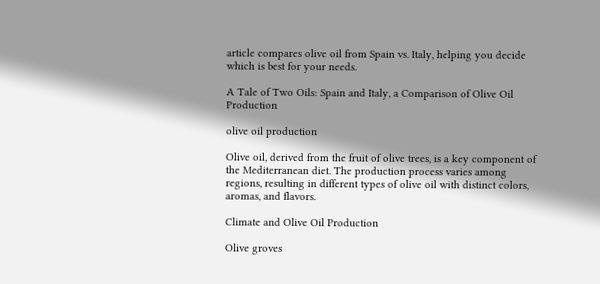article compares olive oil from Spain vs. Italy, helping you decide which is best for your needs.

A Tale of Two Oils: Spain and Italy, a Comparison of Olive Oil Production

olive oil production

Olive oil, derived from the fruit of olive trees, is a key component of the Mediterranean diet. The production process varies among regions, resulting in different types of olive oil with distinct colors, aromas, and flavors.

Climate and Olive Oil Production

Olive groves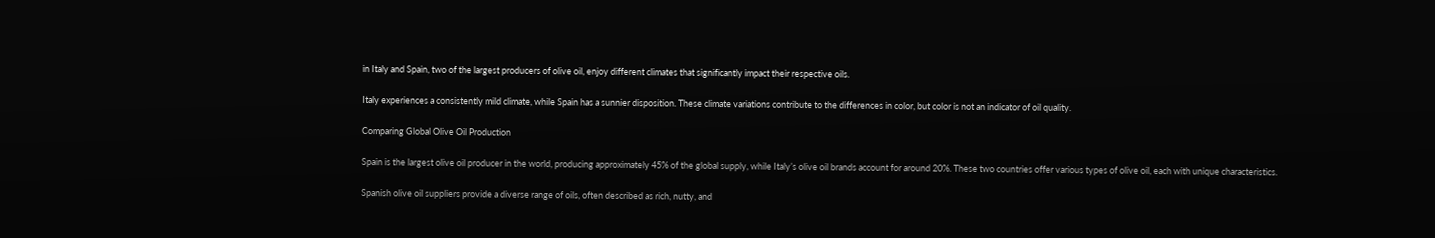in Italy and Spain, two of the largest producers of olive oil, enjoy different climates that significantly impact their respective oils.

Italy experiences a consistently mild climate, while Spain has a sunnier disposition. These climate variations contribute to the differences in color, but color is not an indicator of oil quality.

Comparing Global Olive Oil Production

Spain is the largest olive oil producer in the world, producing approximately 45% of the global supply, while Italy’s olive oil brands account for around 20%. These two countries offer various types of olive oil, each with unique characteristics.

Spanish olive oil suppliers provide a diverse range of oils, often described as rich, nutty, and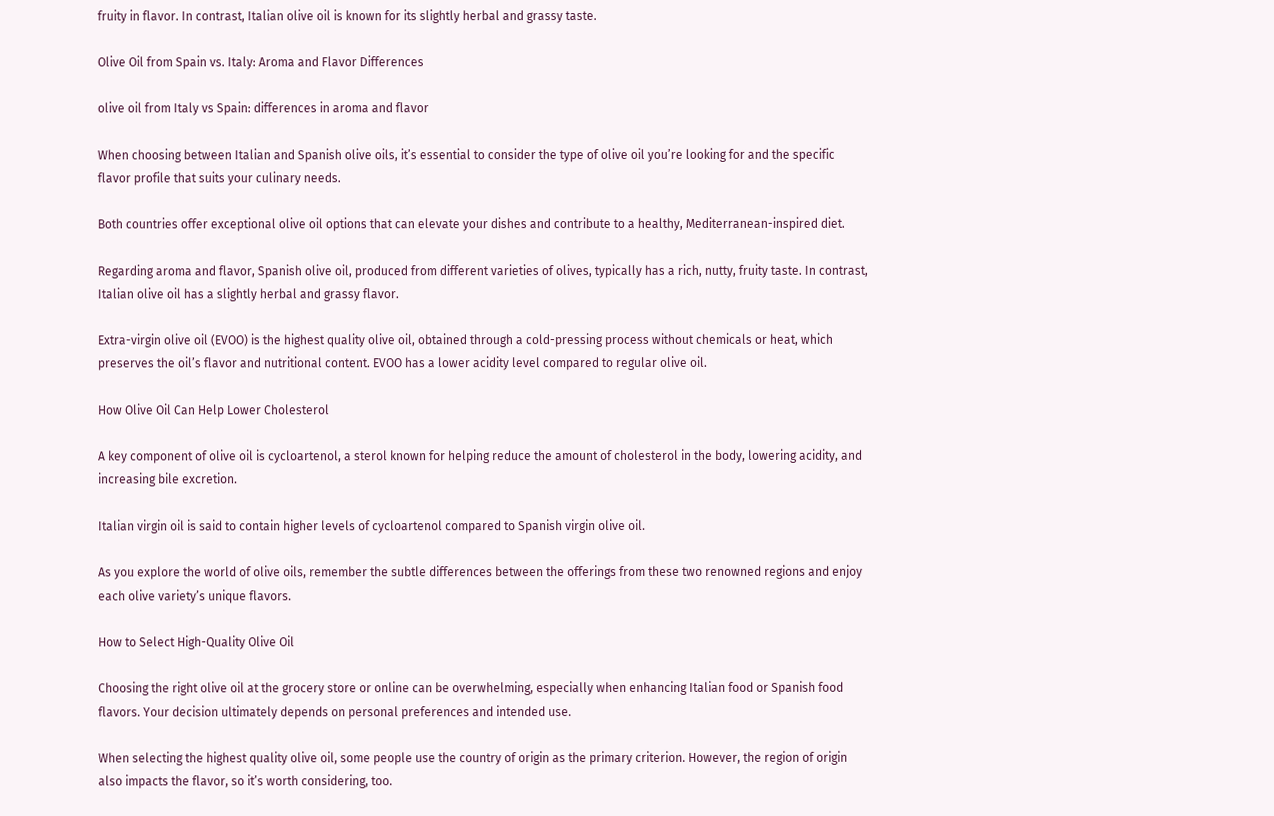fruity in flavor. In contrast, Italian olive oil is known for its slightly herbal and grassy taste.

Olive Oil from Spain vs. Italy: Aroma and Flavor Differences

olive oil from Italy vs Spain: differences in aroma and flavor

When choosing between Italian and Spanish olive oils, it’s essential to consider the type of olive oil you’re looking for and the specific flavor profile that suits your culinary needs.

Both countries offer exceptional olive oil options that can elevate your dishes and contribute to a healthy, Mediterranean-inspired diet.

Regarding aroma and flavor, Spanish olive oil, produced from different varieties of olives, typically has a rich, nutty, fruity taste. In contrast, Italian olive oil has a slightly herbal and grassy flavor.

Extra-virgin olive oil (EVOO) is the highest quality olive oil, obtained through a cold-pressing process without chemicals or heat, which preserves the oil’s flavor and nutritional content. EVOO has a lower acidity level compared to regular olive oil.

How Olive Oil Can Help Lower Cholesterol

A key component of olive oil is cycloartenol, a sterol known for helping reduce the amount of cholesterol in the body, lowering acidity, and increasing bile excretion.

Italian virgin oil is said to contain higher levels of cycloartenol compared to Spanish virgin olive oil.

As you explore the world of olive oils, remember the subtle differences between the offerings from these two renowned regions and enjoy each olive variety’s unique flavors.

How to Select High-Quality Olive Oil

Choosing the right olive oil at the grocery store or online can be overwhelming, especially when enhancing Italian food or Spanish food flavors. Your decision ultimately depends on personal preferences and intended use.

When selecting the highest quality olive oil, some people use the country of origin as the primary criterion. However, the region of origin also impacts the flavor, so it’s worth considering, too.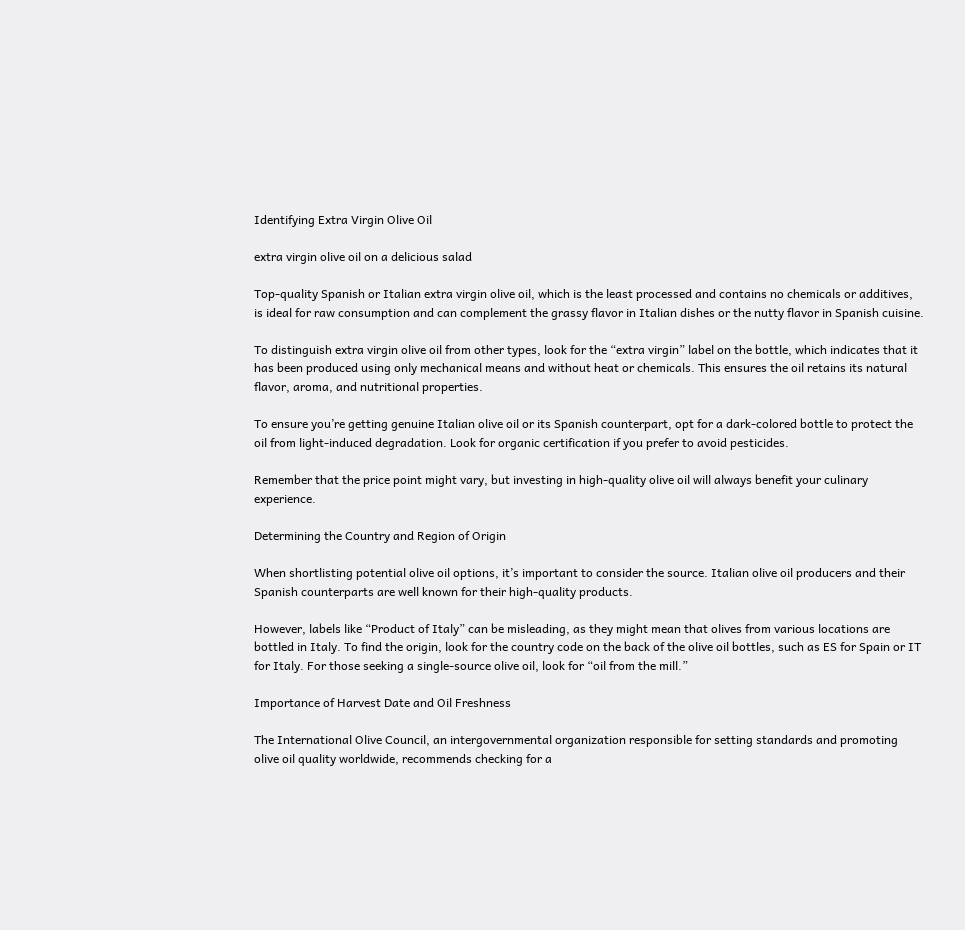Identifying Extra Virgin Olive Oil

extra virgin olive oil on a delicious salad

Top-quality Spanish or Italian extra virgin olive oil, which is the least processed and contains no chemicals or additives, is ideal for raw consumption and can complement the grassy flavor in Italian dishes or the nutty flavor in Spanish cuisine.

To distinguish extra virgin olive oil from other types, look for the “extra virgin” label on the bottle, which indicates that it has been produced using only mechanical means and without heat or chemicals. This ensures the oil retains its natural flavor, aroma, and nutritional properties.

To ensure you’re getting genuine Italian olive oil or its Spanish counterpart, opt for a dark-colored bottle to protect the oil from light-induced degradation. Look for organic certification if you prefer to avoid pesticides.

Remember that the price point might vary, but investing in high-quality olive oil will always benefit your culinary experience.

Determining the Country and Region of Origin

When shortlisting potential olive oil options, it’s important to consider the source. Italian olive oil producers and their Spanish counterparts are well known for their high-quality products.

However, labels like “Product of Italy” can be misleading, as they might mean that olives from various locations are bottled in Italy. To find the origin, look for the country code on the back of the olive oil bottles, such as ES for Spain or IT for Italy. For those seeking a single-source olive oil, look for “oil from the mill.”

Importance of Harvest Date and Oil Freshness

The International Olive Council, an intergovernmental organization responsible for setting standards and promoting olive oil quality worldwide, recommends checking for a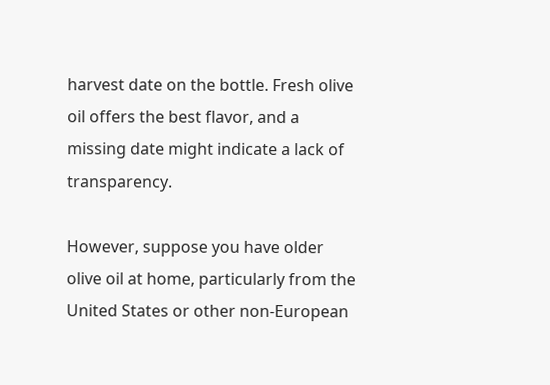harvest date on the bottle. Fresh olive oil offers the best flavor, and a missing date might indicate a lack of transparency.

However, suppose you have older olive oil at home, particularly from the United States or other non-European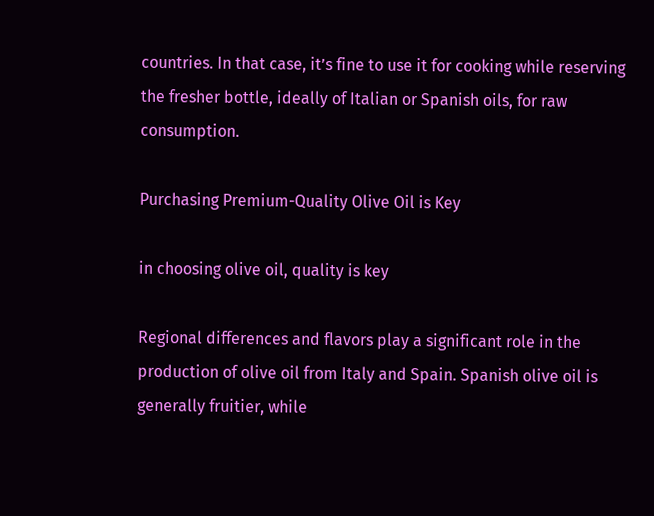countries. In that case, it’s fine to use it for cooking while reserving the fresher bottle, ideally of Italian or Spanish oils, for raw consumption.

Purchasing Premium-Quality Olive Oil is Key

in choosing olive oil, quality is key

Regional differences and flavors play a significant role in the production of olive oil from Italy and Spain. Spanish olive oil is generally fruitier, while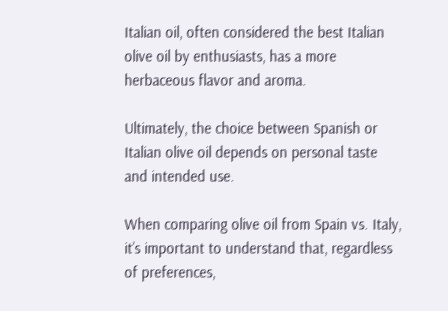Italian oil, often considered the best Italian olive oil by enthusiasts, has a more herbaceous flavor and aroma.

Ultimately, the choice between Spanish or Italian olive oil depends on personal taste and intended use.

When comparing olive oil from Spain vs. Italy, it’s important to understand that, regardless of preferences,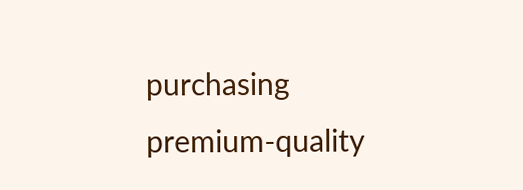purchasing premium-quality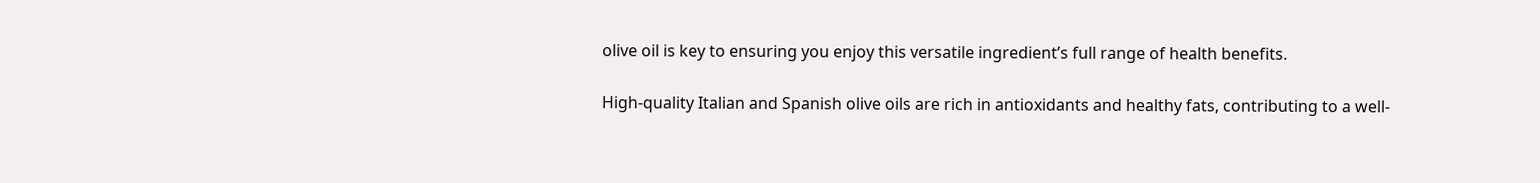olive oil is key to ensuring you enjoy this versatile ingredient’s full range of health benefits.

High-quality Italian and Spanish olive oils are rich in antioxidants and healthy fats, contributing to a well-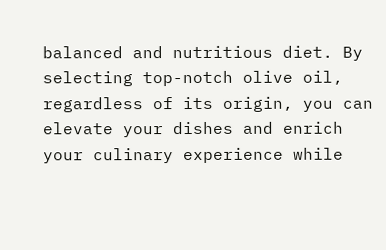balanced and nutritious diet. By selecting top-notch olive oil, regardless of its origin, you can elevate your dishes and enrich your culinary experience while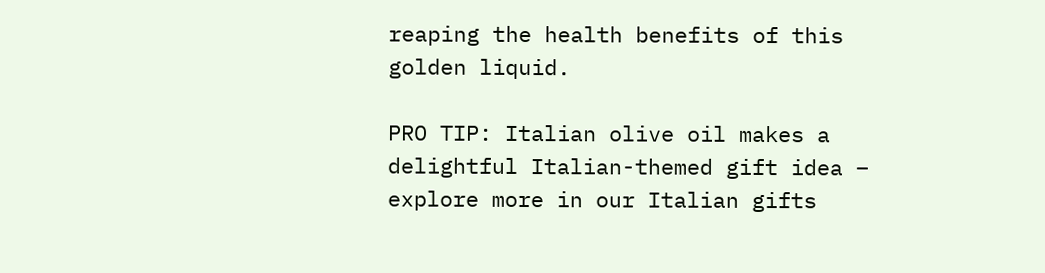reaping the health benefits of this golden liquid.

PRO TIP: Italian olive oil makes a delightful Italian-themed gift idea – explore more in our Italian gifts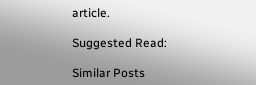article.

Suggested Read:

Similar Posts